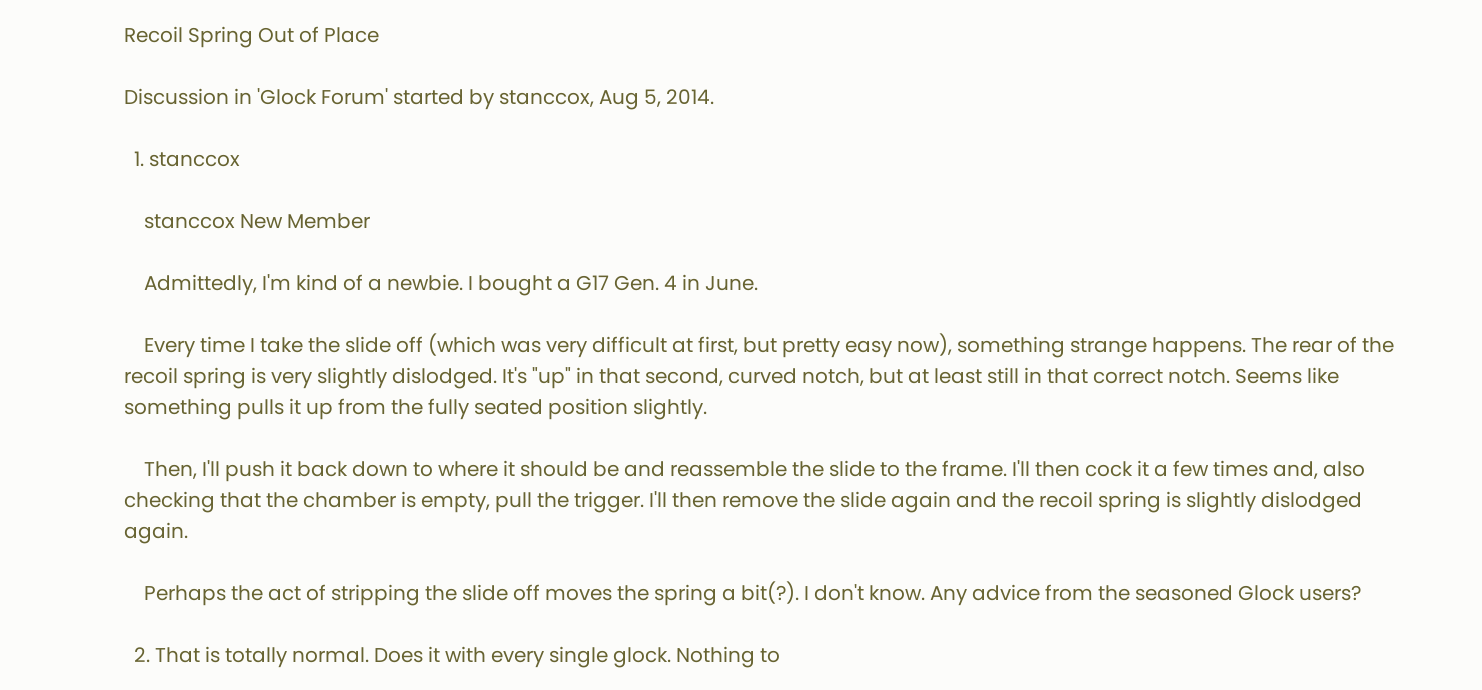Recoil Spring Out of Place

Discussion in 'Glock Forum' started by stanccox, Aug 5, 2014.

  1. stanccox

    stanccox New Member

    Admittedly, I'm kind of a newbie. I bought a G17 Gen. 4 in June.

    Every time I take the slide off (which was very difficult at first, but pretty easy now), something strange happens. The rear of the recoil spring is very slightly dislodged. It's "up" in that second, curved notch, but at least still in that correct notch. Seems like something pulls it up from the fully seated position slightly.

    Then, I'll push it back down to where it should be and reassemble the slide to the frame. I'll then cock it a few times and, also checking that the chamber is empty, pull the trigger. I'll then remove the slide again and the recoil spring is slightly dislodged again.

    Perhaps the act of stripping the slide off moves the spring a bit(?). I don't know. Any advice from the seasoned Glock users?

  2. That is totally normal. Does it with every single glock. Nothing to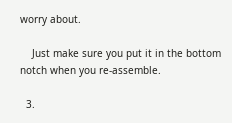worry about.

    Just make sure you put it in the bottom notch when you re-assemble.

  3.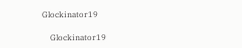Glockinator19

    Glockinator19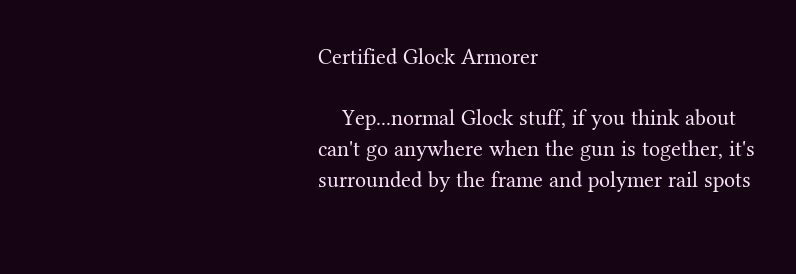Certified Glock Armorer

    Yep...normal Glock stuff, if you think about can't go anywhere when the gun is together, it's surrounded by the frame and polymer rail spots